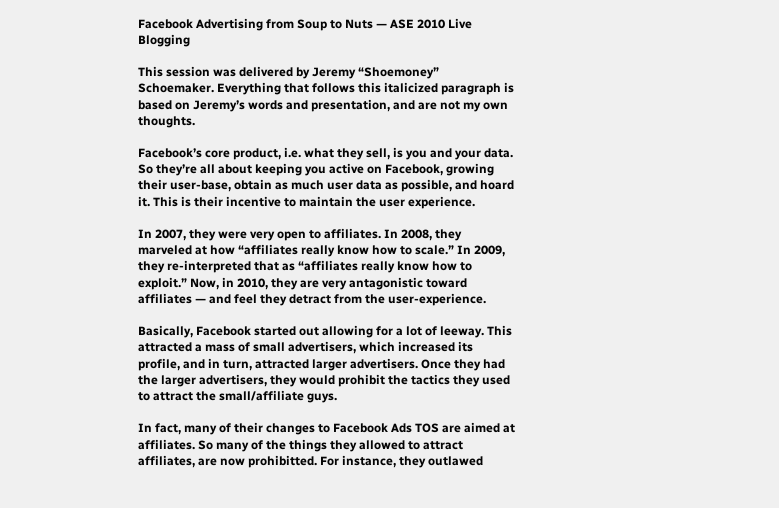Facebook Advertising from Soup to Nuts — ASE 2010 Live Blogging

This session was delivered by Jeremy “Shoemoney” Schoemaker. Everything that follows this italicized paragraph is based on Jeremy’s words and presentation, and are not my own thoughts.

Facebook’s core product, i.e. what they sell, is you and your data. So they’re all about keeping you active on Facebook, growing their user-base, obtain as much user data as possible, and hoard it. This is their incentive to maintain the user experience.

In 2007, they were very open to affiliates. In 2008, they marveled at how “affiliates really know how to scale.” In 2009, they re-interpreted that as “affiliates really know how to exploit.” Now, in 2010, they are very antagonistic toward affiliates — and feel they detract from the user-experience.

Basically, Facebook started out allowing for a lot of leeway. This attracted a mass of small advertisers, which increased its profile, and in turn, attracted larger advertisers. Once they had the larger advertisers, they would prohibit the tactics they used to attract the small/affiliate guys.

In fact, many of their changes to Facebook Ads TOS are aimed at affiliates. So many of the things they allowed to attract affiliates, are now prohibitted. For instance, they outlawed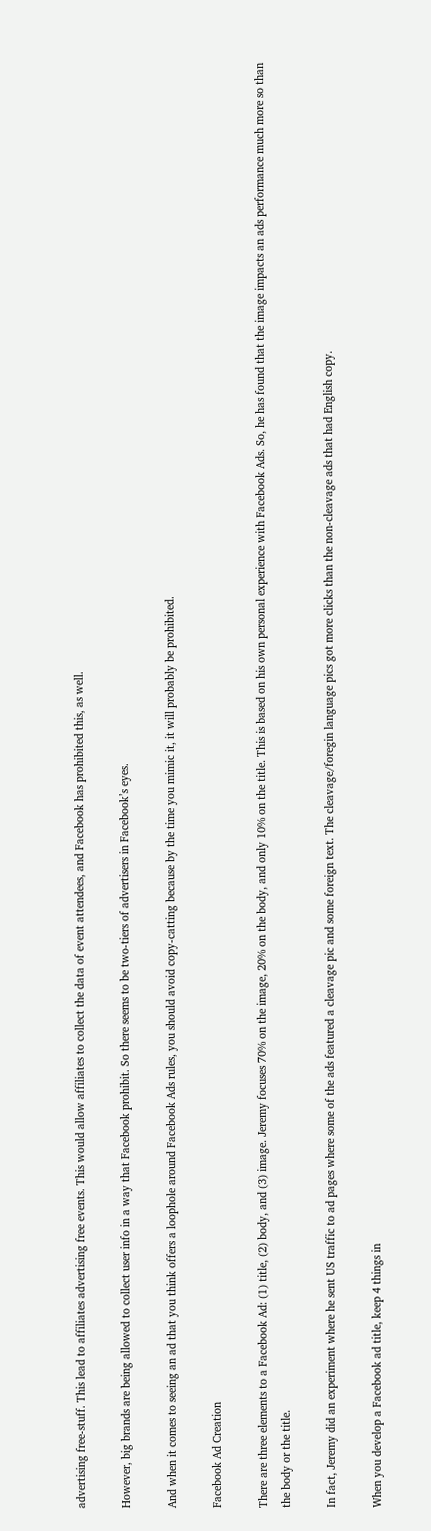advertising free-stuff. This lead to affiliates advertising free events. This would allow affiliates to collect the data of event attendees, and Facebook has prohibited this, as well.

However, big brands are being allowed to collect user info in a way that Facebook prohibit. So there seems to be two-tiers of advertisers in Facebook’s eyes.

And when it comes to seeing an ad that you think offers a loophole around Facebook Ads rules, you should avoid copy-catting because by the time you mimic it, it will probably be prohibited.

Facebook Ad Creation

There are three elements to a Facebook Ad: (1) title, (2) body, and (3) image. Jeremy focuses 70% on the image, 20% on the body, and only 10% on the title. This is based on his own personal experience with Facebook Ads. So, he has found that the image impacts an ads performance much more so than the body or the title.

In fact, Jeremy did an experiment where he sent US traffic to ad pages where some of the ads featured a cleavage pic and some foreign text. The cleavage/foregin language pics got more clicks than the non-cleavage ads that had English copy.

When you develop a Facebook ad title, keep 4 things in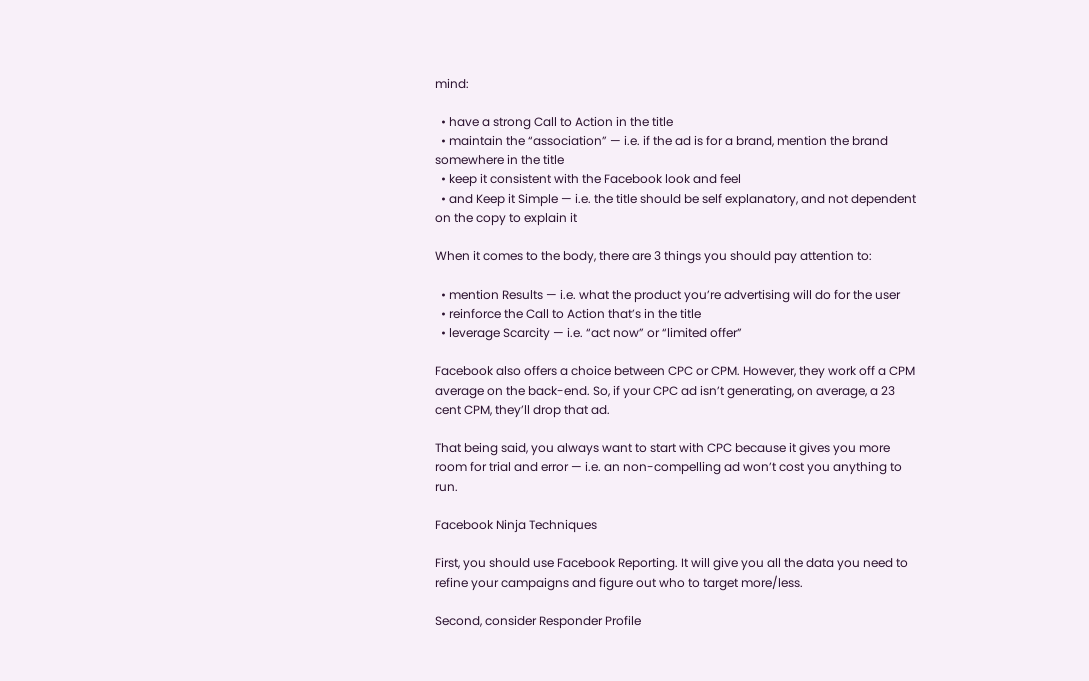mind:

  • have a strong Call to Action in the title
  • maintain the “association” — i.e. if the ad is for a brand, mention the brand somewhere in the title
  • keep it consistent with the Facebook look and feel
  • and Keep it Simple — i.e. the title should be self explanatory, and not dependent on the copy to explain it

When it comes to the body, there are 3 things you should pay attention to:

  • mention Results — i.e. what the product you’re advertising will do for the user
  • reinforce the Call to Action that’s in the title
  • leverage Scarcity — i.e. “act now” or “limited offer”

Facebook also offers a choice between CPC or CPM. However, they work off a CPM average on the back-end. So, if your CPC ad isn’t generating, on average, a 23 cent CPM, they’ll drop that ad.

That being said, you always want to start with CPC because it gives you more room for trial and error — i.e. an non-compelling ad won’t cost you anything to run.

Facebook Ninja Techniques

First, you should use Facebook Reporting. It will give you all the data you need to refine your campaigns and figure out who to target more/less.

Second, consider Responder Profile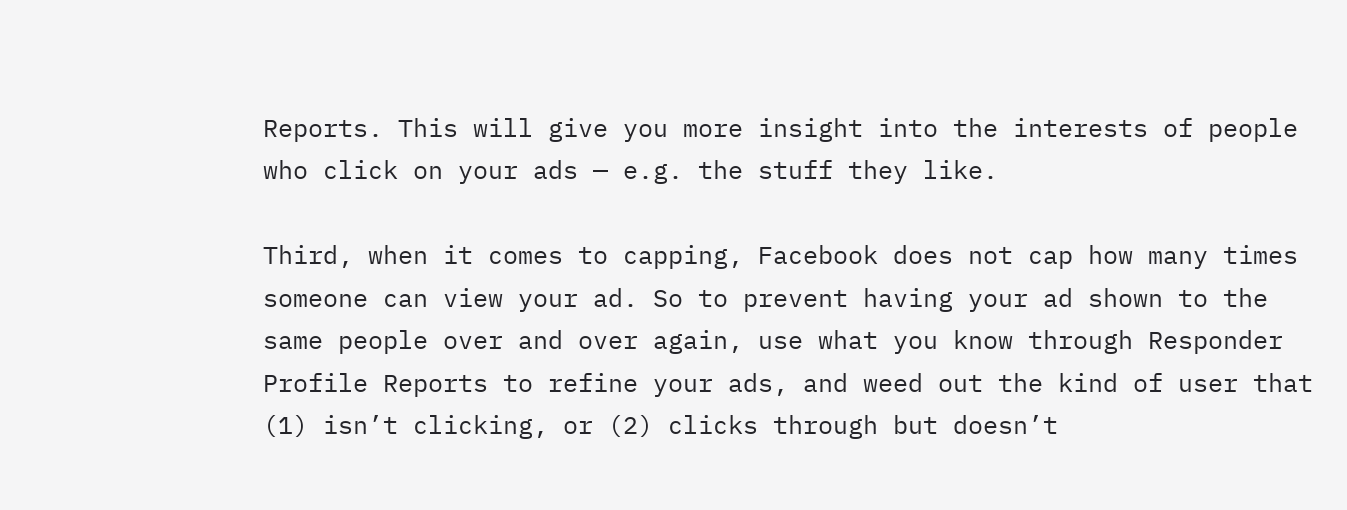Reports. This will give you more insight into the interests of people who click on your ads — e.g. the stuff they like.

Third, when it comes to capping, Facebook does not cap how many times someone can view your ad. So to prevent having your ad shown to the same people over and over again, use what you know through Responder Profile Reports to refine your ads, and weed out the kind of user that (1) isn’t clicking, or (2) clicks through but doesn’t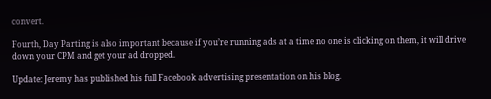convert.

Fourth, Day Parting is also important because if you’re running ads at a time no one is clicking on them, it will drive down your CPM and get your ad dropped.

Update: Jeremy has published his full Facebook advertising presentation on his blog.